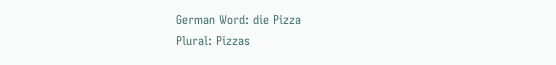German Word: die Pizza
Plural: Pizzas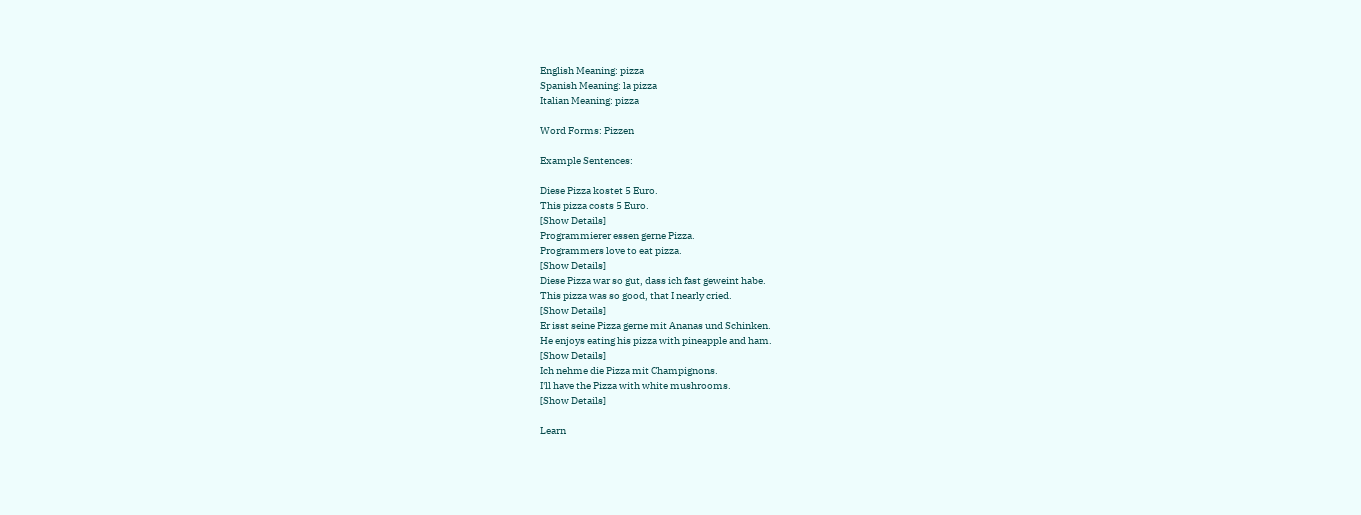English Meaning: pizza
Spanish Meaning: la pizza
Italian Meaning: pizza

Word Forms: Pizzen

Example Sentences:

Diese Pizza kostet 5 Euro.
This pizza costs 5 Euro.
[Show Details]
Programmierer essen gerne Pizza.
Programmers love to eat pizza.
[Show Details]
Diese Pizza war so gut, dass ich fast geweint habe.
This pizza was so good, that I nearly cried.
[Show Details]
Er isst seine Pizza gerne mit Ananas und Schinken.
He enjoys eating his pizza with pineapple and ham.
[Show Details]
Ich nehme die Pizza mit Champignons.
I'll have the Pizza with white mushrooms.
[Show Details]

Learn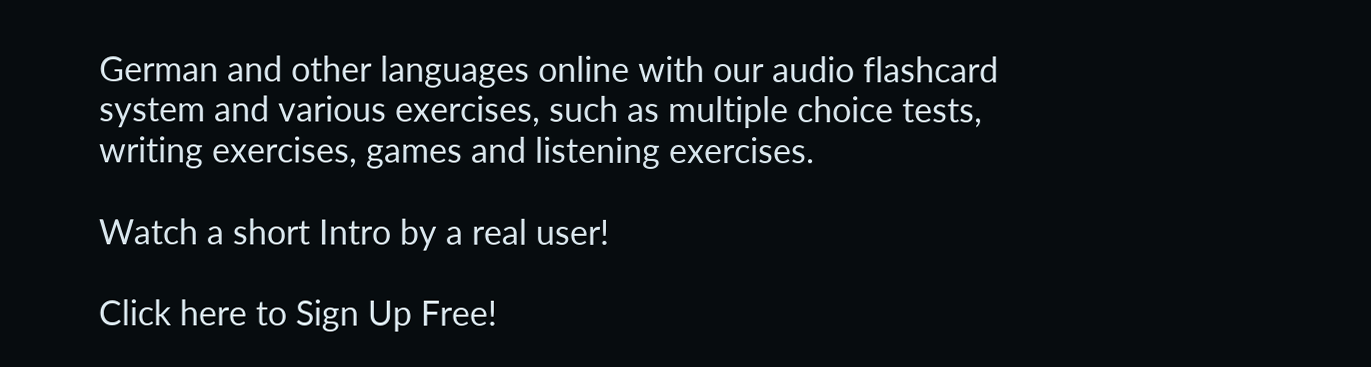German and other languages online with our audio flashcard system and various exercises, such as multiple choice tests, writing exercises, games and listening exercises.

Watch a short Intro by a real user!

Click here to Sign Up Free!